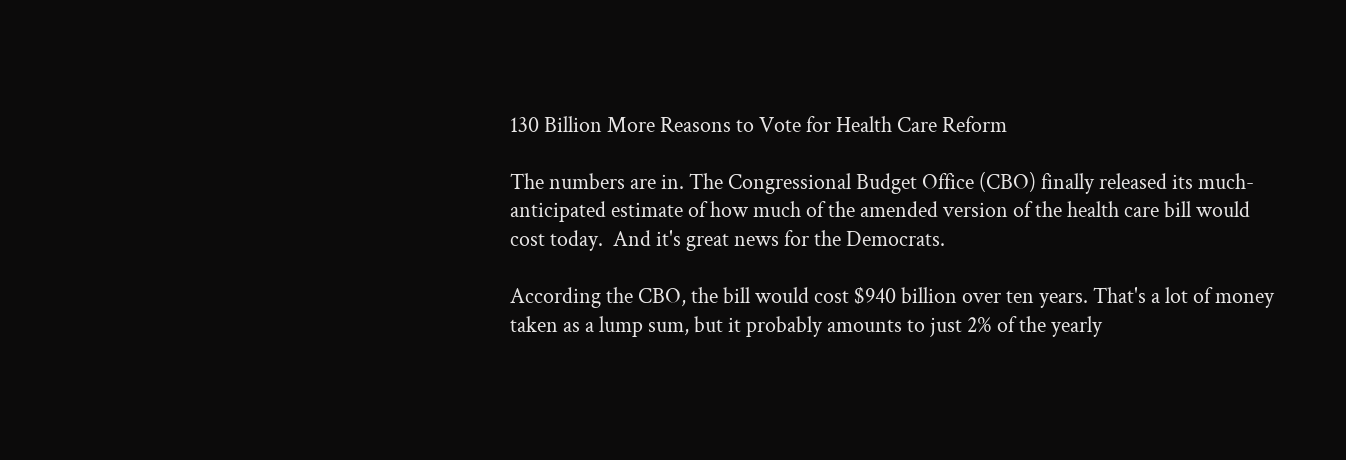130 Billion More Reasons to Vote for Health Care Reform

The numbers are in. The Congressional Budget Office (CBO) finally released its much-anticipated estimate of how much of the amended version of the health care bill would cost today.  And it's great news for the Democrats.

According the CBO, the bill would cost $940 billion over ten years. That's a lot of money taken as a lump sum, but it probably amounts to just 2% of the yearly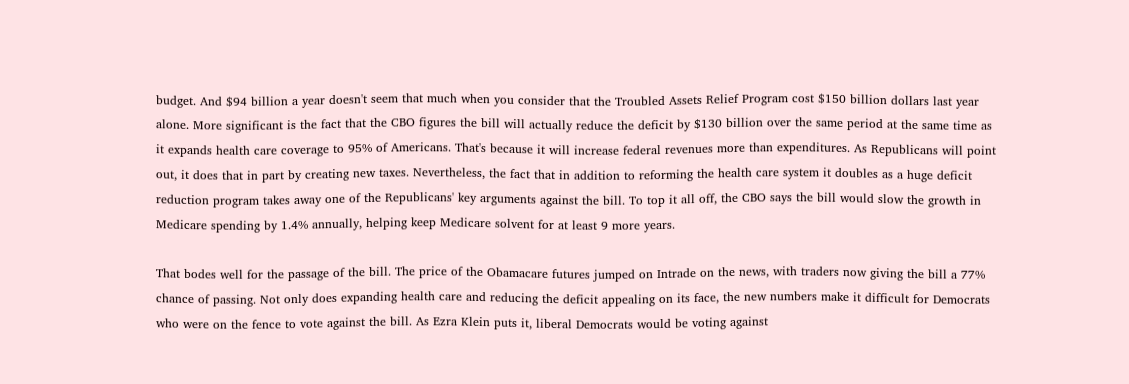budget. And $94 billion a year doesn't seem that much when you consider that the Troubled Assets Relief Program cost $150 billion dollars last year alone. More significant is the fact that the CBO figures the bill will actually reduce the deficit by $130 billion over the same period at the same time as it expands health care coverage to 95% of Americans. That's because it will increase federal revenues more than expenditures. As Republicans will point out, it does that in part by creating new taxes. Nevertheless, the fact that in addition to reforming the health care system it doubles as a huge deficit reduction program takes away one of the Republicans' key arguments against the bill. To top it all off, the CBO says the bill would slow the growth in Medicare spending by 1.4% annually, helping keep Medicare solvent for at least 9 more years.

That bodes well for the passage of the bill. The price of the Obamacare futures jumped on Intrade on the news, with traders now giving the bill a 77% chance of passing. Not only does expanding health care and reducing the deficit appealing on its face, the new numbers make it difficult for Democrats who were on the fence to vote against the bill. As Ezra Klein puts it, liberal Democrats would be voting against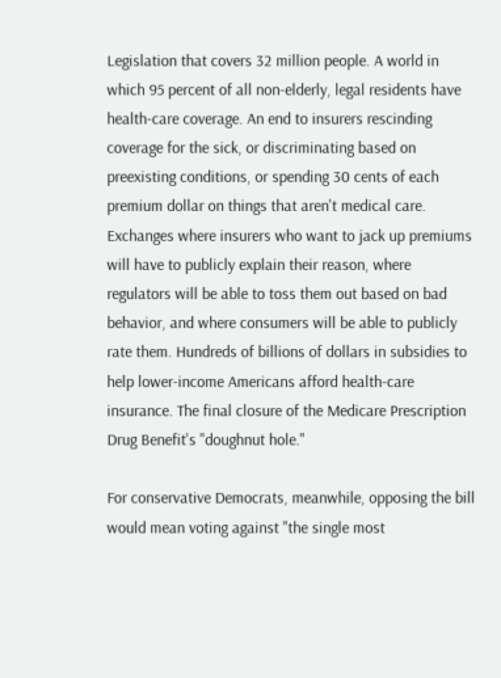Legislation that covers 32 million people. A world in which 95 percent of all non-elderly, legal residents have health-care coverage. An end to insurers rescinding coverage for the sick, or discriminating based on preexisting conditions, or spending 30 cents of each premium dollar on things that aren't medical care. Exchanges where insurers who want to jack up premiums will have to publicly explain their reason, where regulators will be able to toss them out based on bad behavior, and where consumers will be able to publicly rate them. Hundreds of billions of dollars in subsidies to help lower-income Americans afford health-care insurance. The final closure of the Medicare Prescription Drug Benefit's "doughnut hole."

For conservative Democrats, meanwhile, opposing the bill would mean voting against "the single most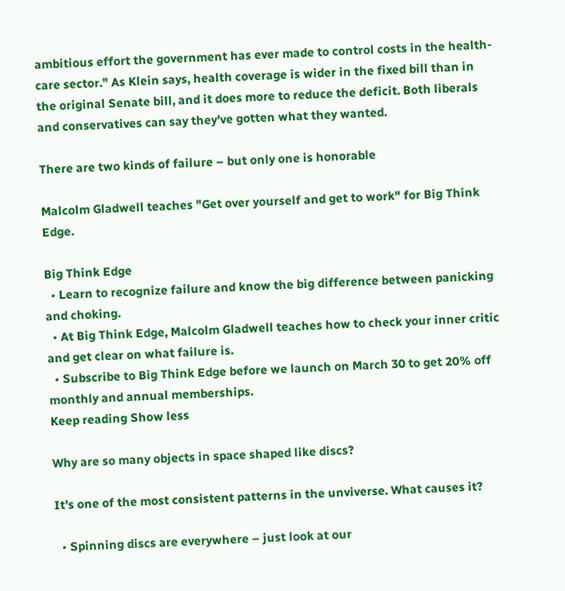ambitious effort the government has ever made to control costs in the health-care sector." As Klein says, health coverage is wider in the fixed bill than in the original Senate bill, and it does more to reduce the deficit. Both liberals and conservatives can say they've gotten what they wanted.

There are two kinds of failure – but only one is honorable

Malcolm Gladwell teaches "Get over yourself and get to work" for Big Think Edge.

Big Think Edge
  • Learn to recognize failure and know the big difference between panicking and choking.
  • At Big Think Edge, Malcolm Gladwell teaches how to check your inner critic and get clear on what failure is.
  • Subscribe to Big Think Edge before we launch on March 30 to get 20% off monthly and annual memberships.
Keep reading Show less

Why are so many objects in space shaped like discs?

It's one of the most consistent patterns in the unviverse. What causes it?

  • Spinning discs are everywhere – just look at our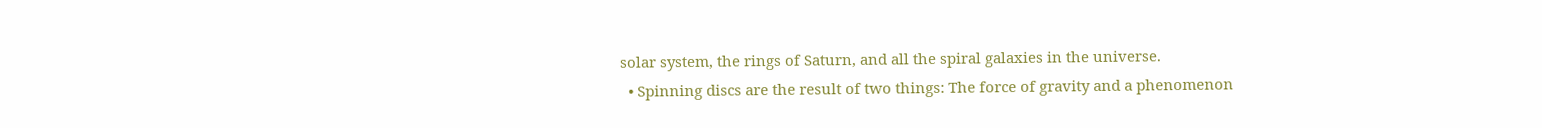solar system, the rings of Saturn, and all the spiral galaxies in the universe.
  • Spinning discs are the result of two things: The force of gravity and a phenomenon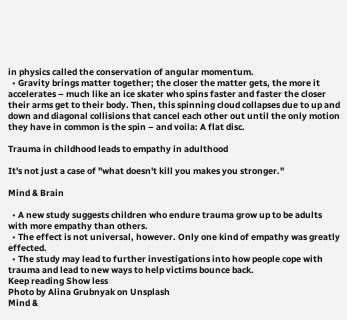in physics called the conservation of angular momentum.
  • Gravity brings matter together; the closer the matter gets, the more it accelerates – much like an ice skater who spins faster and faster the closer their arms get to their body. Then, this spinning cloud collapses due to up and down and diagonal collisions that cancel each other out until the only motion they have in common is the spin – and voila: A flat disc.

Trauma in childhood leads to empathy in adulthood

It's not just a case of "what doesn't kill you makes you stronger."

Mind & Brain

  • A new study suggests children who endure trauma grow up to be adults with more empathy than others.
  • The effect is not universal, however. Only one kind of empathy was greatly effected.
  • The study may lead to further investigations into how people cope with trauma and lead to new ways to help victims bounce back.
Keep reading Show less
Photo by Alina Grubnyak on Unsplash
Mind &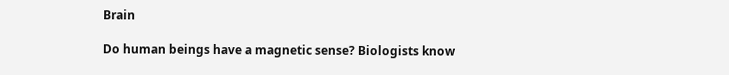Brain

Do human beings have a magnetic sense? Biologists know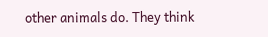other animals do. They think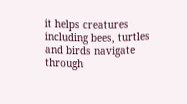it helps creatures including bees, turtles and birds navigate through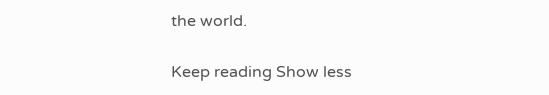the world.

Keep reading Show less